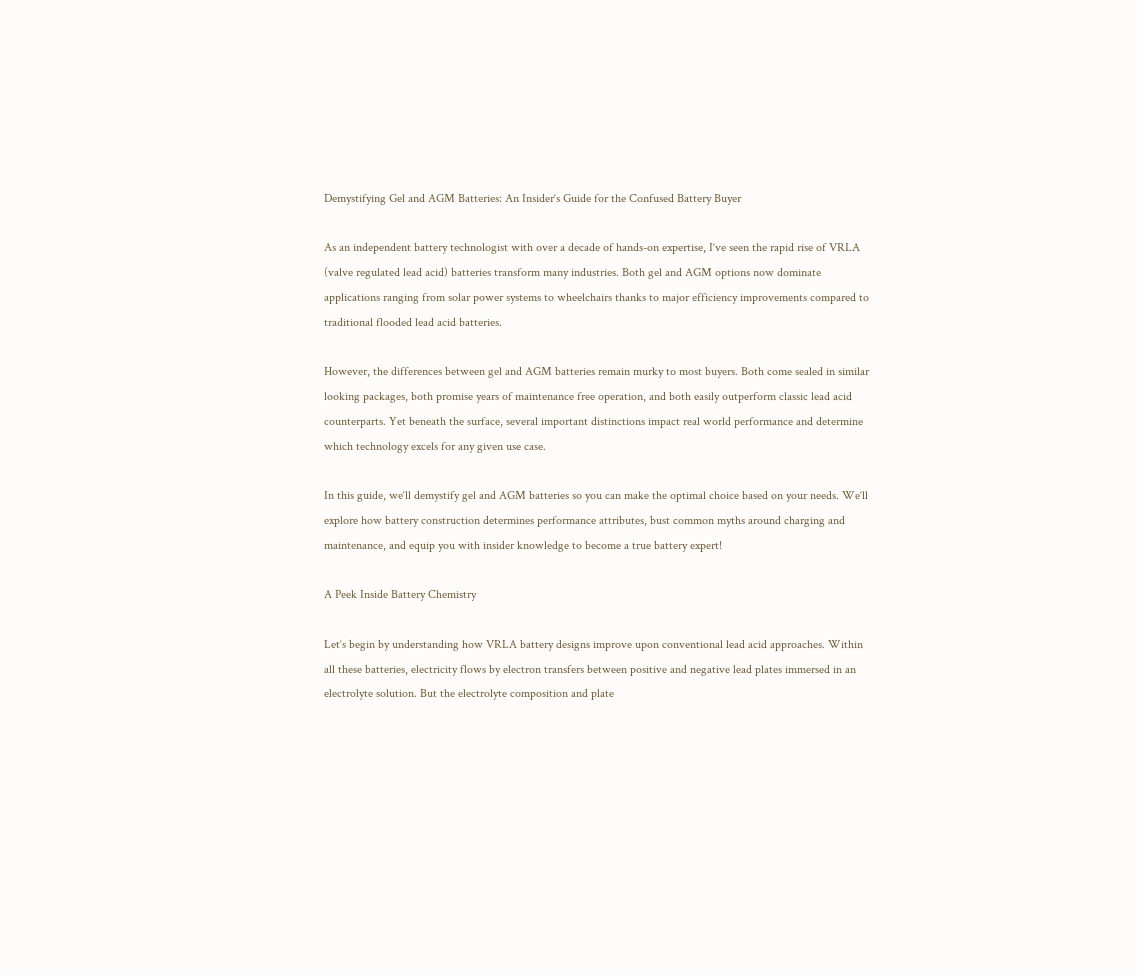Demystifying Gel and AGM Batteries: An Insider‘s Guide for the Confused Battery Buyer

As an independent battery technologist with over a decade of hands-on expertise, I‘ve seen the rapid rise of VRLA (valve regulated lead acid) batteries transform many industries. Both gel and AGM options now dominate applications ranging from solar power systems to wheelchairs thanks to major efficiency improvements compared to traditional flooded lead acid batteries.

However, the differences between gel and AGM batteries remain murky to most buyers. Both come sealed in similar looking packages, both promise years of maintenance free operation, and both easily outperform classic lead acid counterparts. Yet beneath the surface, several important distinctions impact real world performance and determine which technology excels for any given use case.

In this guide, we‘ll demystify gel and AGM batteries so you can make the optimal choice based on your needs. We‘ll explore how battery construction determines performance attributes, bust common myths around charging and maintenance, and equip you with insider knowledge to become a true battery expert!

A Peek Inside Battery Chemistry

Let‘s begin by understanding how VRLA battery designs improve upon conventional lead acid approaches. Within all these batteries, electricity flows by electron transfers between positive and negative lead plates immersed in an electrolyte solution. But the electrolyte composition and plate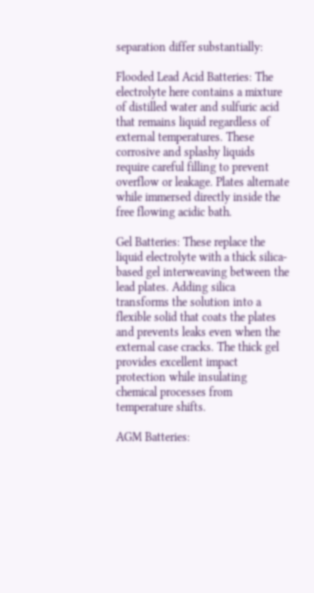separation differ substantially:

Flooded Lead Acid Batteries: The electrolyte here contains a mixture of distilled water and sulfuric acid that remains liquid regardless of external temperatures. These corrosive and splashy liquids require careful filling to prevent overflow or leakage. Plates alternate while immersed directly inside the free flowing acidic bath.

Gel Batteries: These replace the liquid electrolyte with a thick silica-based gel interweaving between the lead plates. Adding silica transforms the solution into a flexible solid that coats the plates and prevents leaks even when the external case cracks. The thick gel provides excellent impact protection while insulating chemical processes from temperature shifts.

AGM Batteries: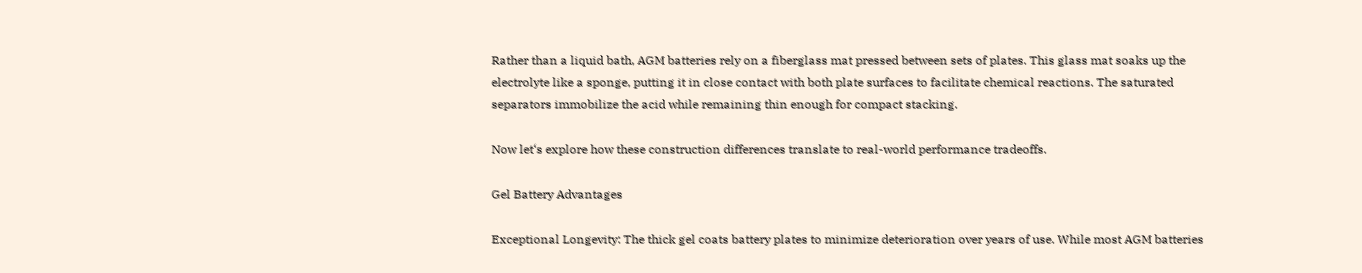Rather than a liquid bath, AGM batteries rely on a fiberglass mat pressed between sets of plates. This glass mat soaks up the electrolyte like a sponge, putting it in close contact with both plate surfaces to facilitate chemical reactions. The saturated separators immobilize the acid while remaining thin enough for compact stacking.

Now let‘s explore how these construction differences translate to real-world performance tradeoffs.

Gel Battery Advantages

Exceptional Longevity: The thick gel coats battery plates to minimize deterioration over years of use. While most AGM batteries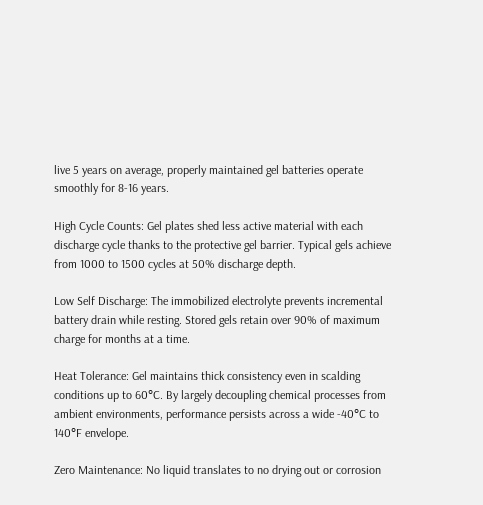live 5 years on average, properly maintained gel batteries operate smoothly for 8-16 years.

High Cycle Counts: Gel plates shed less active material with each discharge cycle thanks to the protective gel barrier. Typical gels achieve from 1000 to 1500 cycles at 50% discharge depth.

Low Self Discharge: The immobilized electrolyte prevents incremental battery drain while resting. Stored gels retain over 90% of maximum charge for months at a time.

Heat Tolerance: Gel maintains thick consistency even in scalding conditions up to 60°C. By largely decoupling chemical processes from ambient environments, performance persists across a wide -40°C to 140°F envelope.

Zero Maintenance: No liquid translates to no drying out or corrosion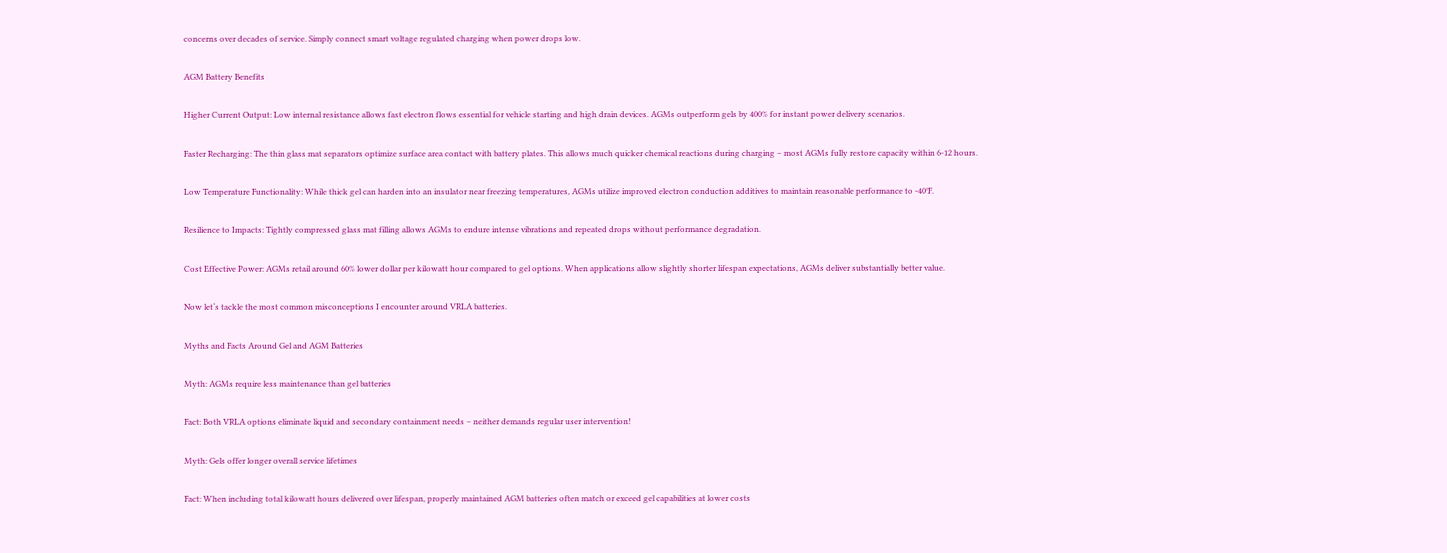concerns over decades of service. Simply connect smart voltage regulated charging when power drops low.

AGM Battery Benefits

Higher Current Output: Low internal resistance allows fast electron flows essential for vehicle starting and high drain devices. AGMs outperform gels by 400% for instant power delivery scenarios.

Faster Recharging: The thin glass mat separators optimize surface area contact with battery plates. This allows much quicker chemical reactions during charging – most AGMs fully restore capacity within 6-12 hours.

Low Temperature Functionality: While thick gel can harden into an insulator near freezing temperatures, AGMs utilize improved electron conduction additives to maintain reasonable performance to -40°F.

Resilience to Impacts: Tightly compressed glass mat filling allows AGMs to endure intense vibrations and repeated drops without performance degradation.

Cost Effective Power: AGMs retail around 60% lower dollar per kilowatt hour compared to gel options. When applications allow slightly shorter lifespan expectations, AGMs deliver substantially better value.

Now let‘s tackle the most common misconceptions I encounter around VRLA batteries.

Myths and Facts Around Gel and AGM Batteries

Myth: AGMs require less maintenance than gel batteries

Fact: Both VRLA options eliminate liquid and secondary containment needs – neither demands regular user intervention!

Myth: Gels offer longer overall service lifetimes

Fact: When including total kilowatt hours delivered over lifespan, properly maintained AGM batteries often match or exceed gel capabilities at lower costs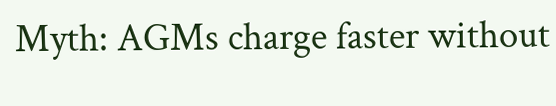Myth: AGMs charge faster without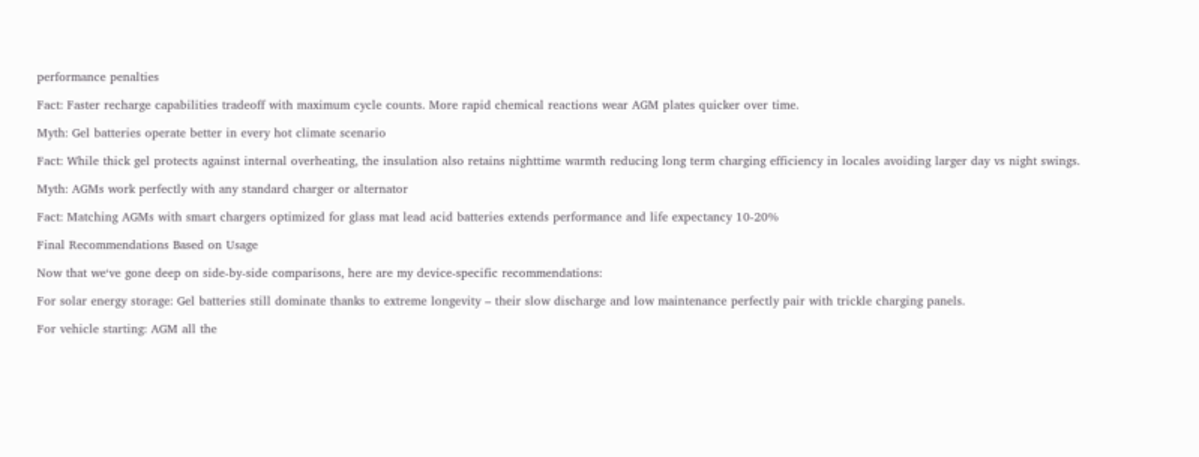performance penalties

Fact: Faster recharge capabilities tradeoff with maximum cycle counts. More rapid chemical reactions wear AGM plates quicker over time.

Myth: Gel batteries operate better in every hot climate scenario

Fact: While thick gel protects against internal overheating, the insulation also retains nighttime warmth reducing long term charging efficiency in locales avoiding larger day vs night swings.

Myth: AGMs work perfectly with any standard charger or alternator

Fact: Matching AGMs with smart chargers optimized for glass mat lead acid batteries extends performance and life expectancy 10-20%

Final Recommendations Based on Usage

Now that we‘ve gone deep on side-by-side comparisons, here are my device-specific recommendations:

For solar energy storage: Gel batteries still dominate thanks to extreme longevity – their slow discharge and low maintenance perfectly pair with trickle charging panels.

For vehicle starting: AGM all the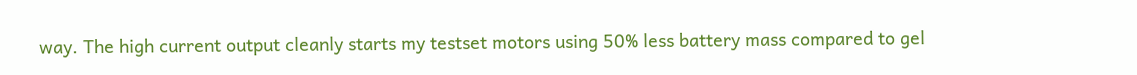way. The high current output cleanly starts my testset motors using 50% less battery mass compared to gel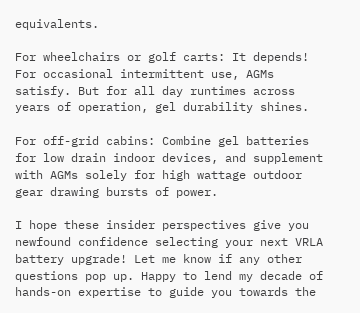equivalents.

For wheelchairs or golf carts: It depends! For occasional intermittent use, AGMs satisfy. But for all day runtimes across years of operation, gel durability shines.

For off-grid cabins: Combine gel batteries for low drain indoor devices, and supplement with AGMs solely for high wattage outdoor gear drawing bursts of power.

I hope these insider perspectives give you newfound confidence selecting your next VRLA battery upgrade! Let me know if any other questions pop up. Happy to lend my decade of hands-on expertise to guide you towards the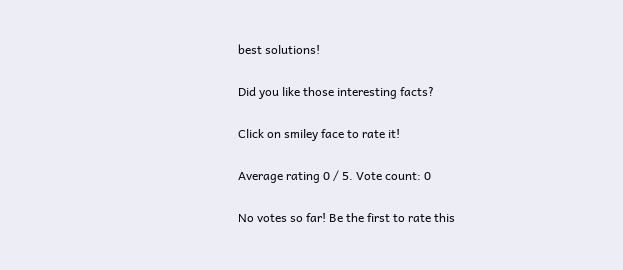best solutions!

Did you like those interesting facts?

Click on smiley face to rate it!

Average rating 0 / 5. Vote count: 0

No votes so far! Be the first to rate this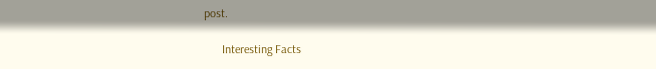post.

      Interesting Facts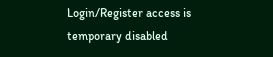Login/Register access is temporary disabled